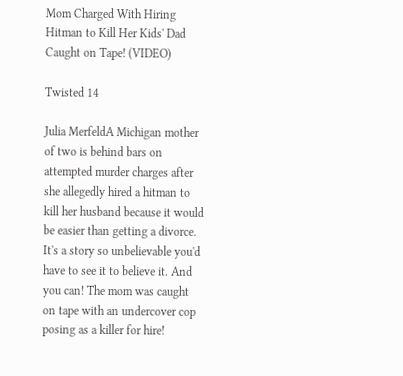Mom Charged With Hiring Hitman to Kill Her Kids' Dad Caught on Tape! (VIDEO)

Twisted 14

Julia MerfeldA Michigan mother of two is behind bars on attempted murder charges after she allegedly hired a hitman to kill her husband because it would be easier than getting a divorce. It's a story so unbelievable you'd have to see it to believe it. And you can! The mom was caught on tape with an undercover cop posing as a killer for hire!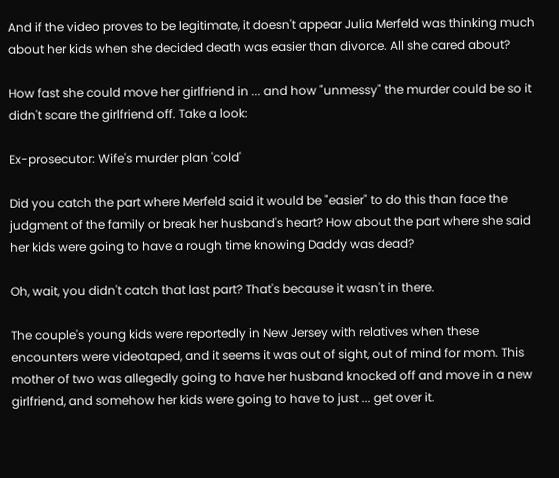And if the video proves to be legitimate, it doesn't appear Julia Merfeld was thinking much about her kids when she decided death was easier than divorce. All she cared about?

How fast she could move her girlfriend in ... and how "unmessy" the murder could be so it didn't scare the girlfriend off. Take a look:

Ex-prosecutor: Wife's murder plan 'cold'

Did you catch the part where Merfeld said it would be "easier" to do this than face the judgment of the family or break her husband's heart? How about the part where she said her kids were going to have a rough time knowing Daddy was dead?

Oh, wait, you didn't catch that last part? That's because it wasn't in there.

The couple's young kids were reportedly in New Jersey with relatives when these encounters were videotaped, and it seems it was out of sight, out of mind for mom. This mother of two was allegedly going to have her husband knocked off and move in a new girlfriend, and somehow her kids were going to have to just ... get over it.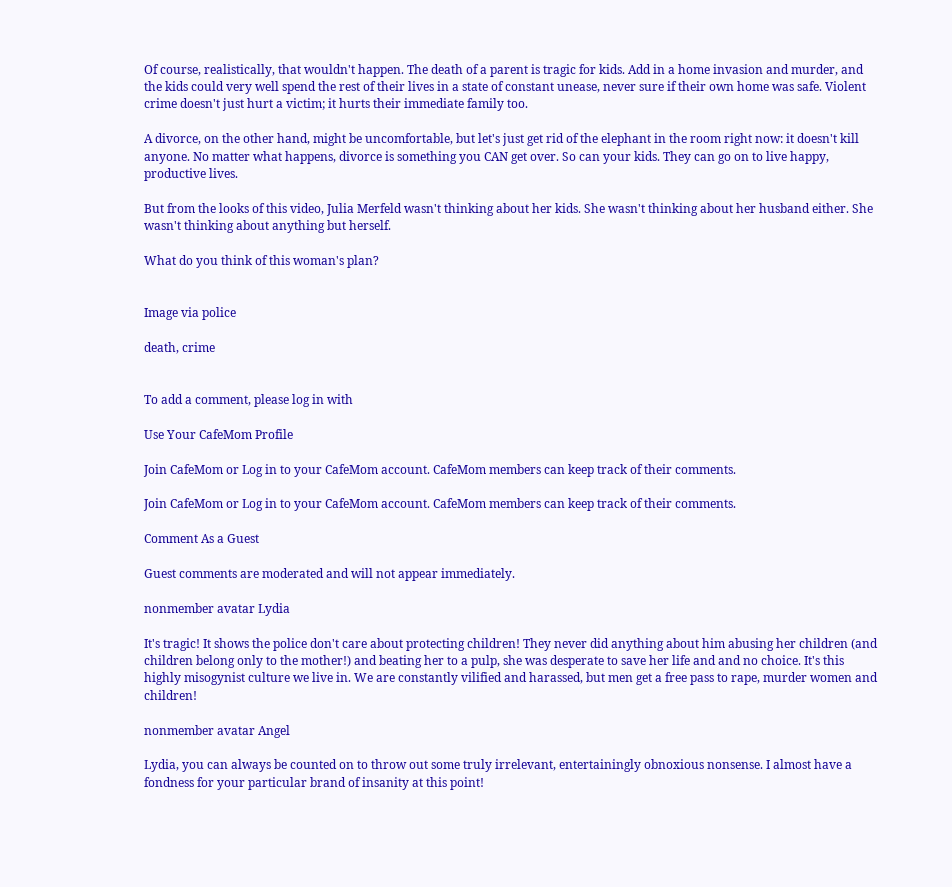Of course, realistically, that wouldn't happen. The death of a parent is tragic for kids. Add in a home invasion and murder, and the kids could very well spend the rest of their lives in a state of constant unease, never sure if their own home was safe. Violent crime doesn't just hurt a victim; it hurts their immediate family too.

A divorce, on the other hand, might be uncomfortable, but let's just get rid of the elephant in the room right now: it doesn't kill anyone. No matter what happens, divorce is something you CAN get over. So can your kids. They can go on to live happy, productive lives.

But from the looks of this video, Julia Merfeld wasn't thinking about her kids. She wasn't thinking about her husband either. She wasn't thinking about anything but herself.

What do you think of this woman's plan?


Image via police

death, crime


To add a comment, please log in with

Use Your CafeMom Profile

Join CafeMom or Log in to your CafeMom account. CafeMom members can keep track of their comments.

Join CafeMom or Log in to your CafeMom account. CafeMom members can keep track of their comments.

Comment As a Guest

Guest comments are moderated and will not appear immediately.

nonmember avatar Lydia

It's tragic! It shows the police don't care about protecting children! They never did anything about him abusing her children (and children belong only to the mother!) and beating her to a pulp, she was desperate to save her life and and no choice. It's this highly misogynist culture we live in. We are constantly vilified and harassed, but men get a free pass to rape, murder women and children!

nonmember avatar Angel

Lydia, you can always be counted on to throw out some truly irrelevant, entertainingly obnoxious nonsense. I almost have a fondness for your particular brand of insanity at this point!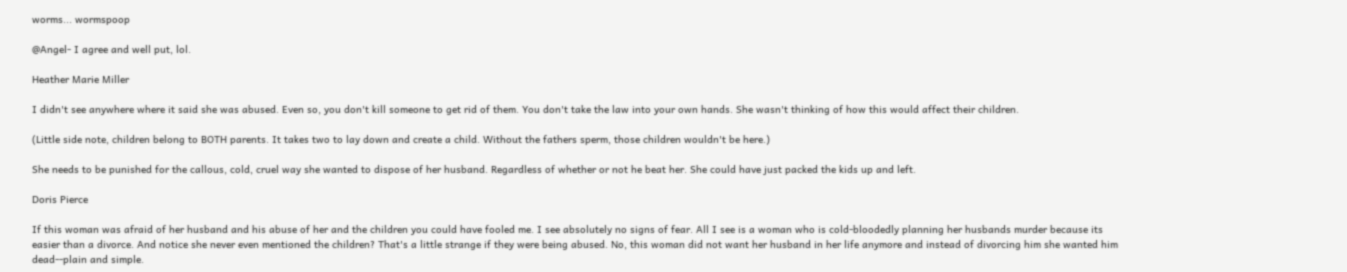worms... wormspoop

@Angel- I agree and well put, lol.

Heather Marie Miller

I didn't see anywhere where it said she was abused. Even so, you don't kill someone to get rid of them. You don't take the law into your own hands. She wasn't thinking of how this would affect their children.

(Little side note, children belong to BOTH parents. It takes two to lay down and create a child. Without the fathers sperm, those children wouldn't be here.)

She needs to be punished for the callous, cold, cruel way she wanted to dispose of her husband. Regardless of whether or not he beat her. She could have just packed the kids up and left.

Doris Pierce

If this woman was afraid of her husband and his abuse of her and the children you could have fooled me. I see absolutely no signs of fear. All I see is a woman who is cold-bloodedly planning her husbands murder because its easier than a divorce. And notice she never even mentioned the children? That's a little strange if they were being abused. No, this woman did not want her husband in her life anymore and instead of divorcing him she wanted him dead--plain and simple.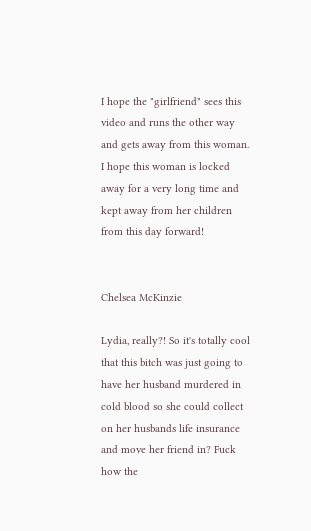I hope the "girlfriend" sees this video and runs the other way and gets away from this woman. I hope this woman is locked away for a very long time and kept away from her children from this day forward!


Chelsea McKinzie

Lydia, really?! So it's totally cool that this bitch was just going to have her husband murdered in cold blood so she could collect on her husbands life insurance and move her friend in? Fuck how the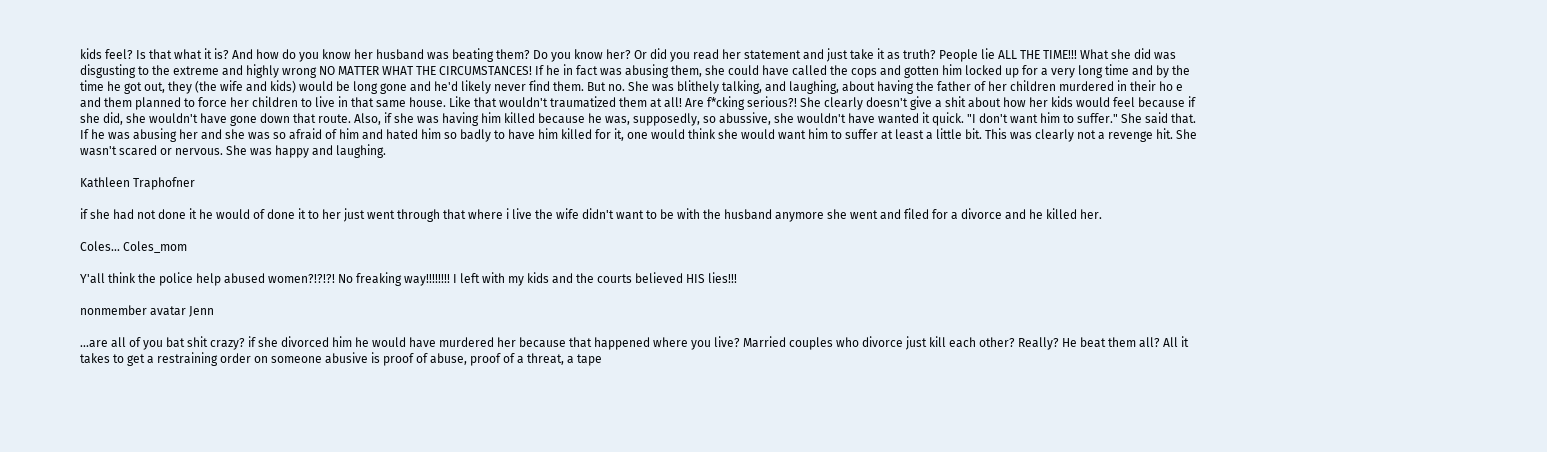kids feel? Is that what it is? And how do you know her husband was beating them? Do you know her? Or did you read her statement and just take it as truth? People lie ALL THE TIME!!! What she did was disgusting to the extreme and highly wrong NO MATTER WHAT THE CIRCUMSTANCES! If he in fact was abusing them, she could have called the cops and gotten him locked up for a very long time and by the time he got out, they (the wife and kids) would be long gone and he'd likely never find them. But no. She was blithely talking, and laughing, about having the father of her children murdered in their ho e and them planned to force her children to live in that same house. Like that wouldn't traumatized them at all! Are f*cking serious?! She clearly doesn't give a shit about how her kids would feel because if she did, she wouldn't have gone down that route. Also, if she was having him killed because he was, supposedly, so abussive, she wouldn't have wanted it quick. "I don't want him to suffer." She said that. If he was abusing her and she was so afraid of him and hated him so badly to have him killed for it, one would think she would want him to suffer at least a little bit. This was clearly not a revenge hit. She wasn't scared or nervous. She was happy and laughing.

Kathleen Traphofner

if she had not done it he would of done it to her just went through that where i live the wife didn't want to be with the husband anymore she went and filed for a divorce and he killed her.

Coles... Coles_mom

Y'all think the police help abused women?!?!?! No freaking way!!!!!!!! I left with my kids and the courts believed HIS lies!!!

nonmember avatar Jenn

...are all of you bat shit crazy? if she divorced him he would have murdered her because that happened where you live? Married couples who divorce just kill each other? Really? He beat them all? All it takes to get a restraining order on someone abusive is proof of abuse, proof of a threat, a tape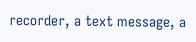recorder, a text message, a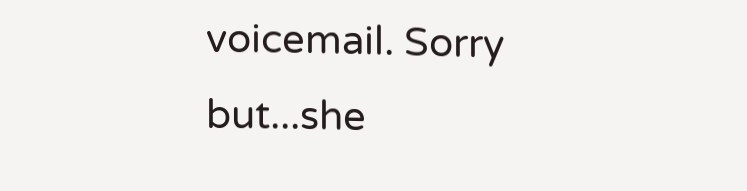voicemail. Sorry but...she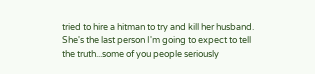tried to hire a hitman to try and kill her husband. She's the last person I'm going to expect to tell the truth...some of you people seriously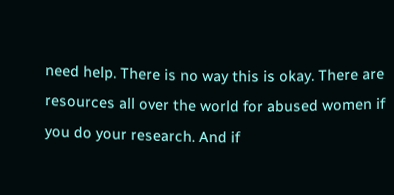need help. There is no way this is okay. There are resources all over the world for abused women if you do your research. And if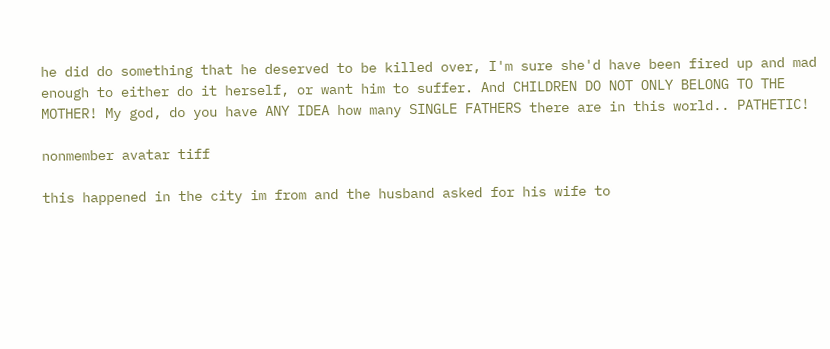he did do something that he deserved to be killed over, I'm sure she'd have been fired up and mad enough to either do it herself, or want him to suffer. And CHILDREN DO NOT ONLY BELONG TO THE MOTHER! My god, do you have ANY IDEA how many SINGLE FATHERS there are in this world.. PATHETIC!

nonmember avatar tiff

this happened in the city im from and the husband asked for his wife to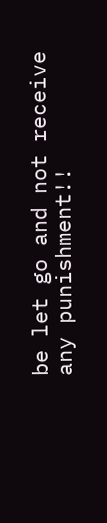be let go and not receive any punishment!!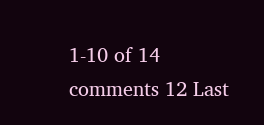1-10 of 14 comments 12 Last